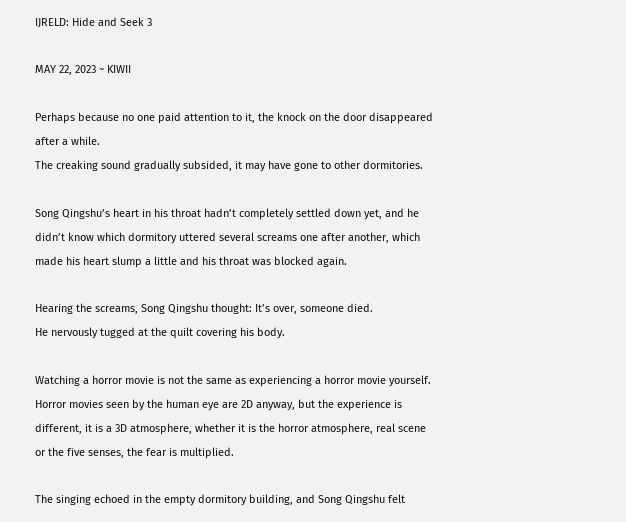IJRELD: Hide and Seek 3

MAY 22, 2023 ~ KIWII

Perhaps because no one paid attention to it, the knock on the door disappeared after a while.
The creaking sound gradually subsided, it may have gone to other dormitories.

Song Qingshu’s heart in his throat hadn’t completely settled down yet, and he didn’t know which dormitory uttered several screams one after another, which made his heart slump a little and his throat was blocked again.

Hearing the screams, Song Qingshu thought: It’s over, someone died.
He nervously tugged at the quilt covering his body.

Watching a horror movie is not the same as experiencing a horror movie yourself.
Horror movies seen by the human eye are 2D anyway, but the experience is different, it is a 3D atmosphere, whether it is the horror atmosphere, real scene or the five senses, the fear is multiplied.

The singing echoed in the empty dormitory building, and Song Qingshu felt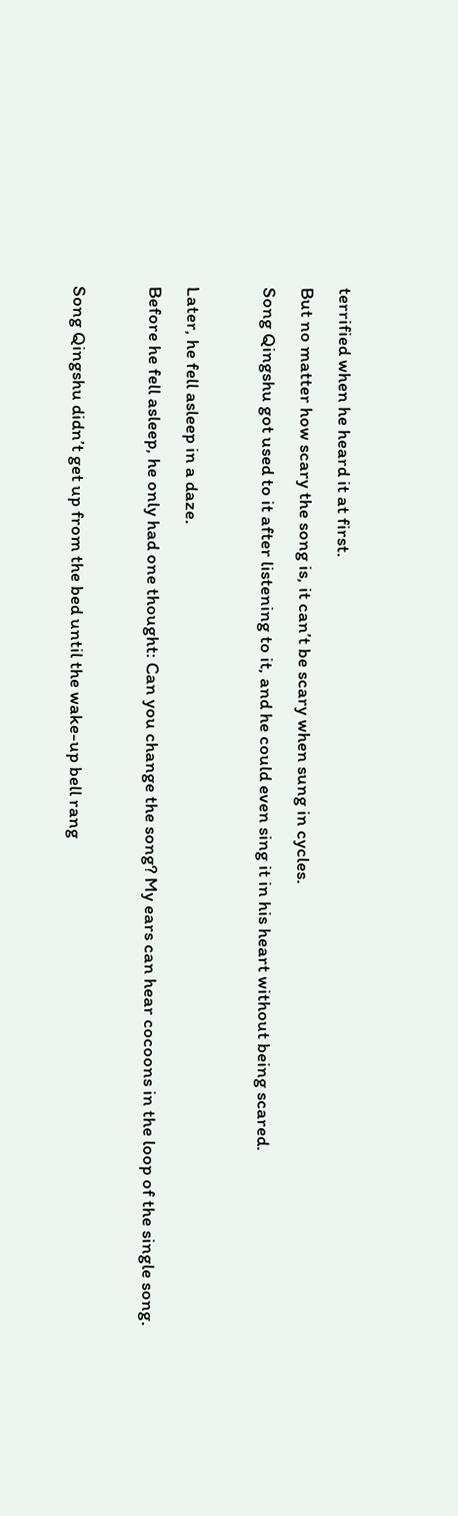terrified when he heard it at first.
But no matter how scary the song is, it can’t be scary when sung in cycles.
Song Qingshu got used to it after listening to it, and he could even sing it in his heart without being scared.

Later, he fell asleep in a daze.
Before he fell asleep, he only had one thought: Can you change the song? My ears can hear cocoons in the loop of the single song.

Song Qingshu didn’t get up from the bed until the wake-up bell rang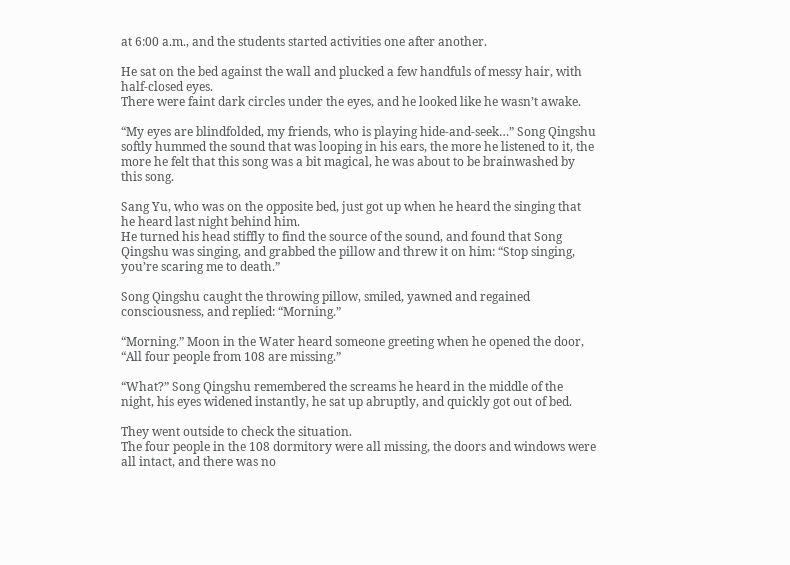at 6:00 a.m., and the students started activities one after another.

He sat on the bed against the wall and plucked a few handfuls of messy hair, with half-closed eyes.
There were faint dark circles under the eyes, and he looked like he wasn’t awake.

“My eyes are blindfolded, my friends, who is playing hide-and-seek…” Song Qingshu softly hummed the sound that was looping in his ears, the more he listened to it, the more he felt that this song was a bit magical, he was about to be brainwashed by this song.

Sang Yu, who was on the opposite bed, just got up when he heard the singing that he heard last night behind him.
He turned his head stiffly to find the source of the sound, and found that Song Qingshu was singing, and grabbed the pillow and threw it on him: “Stop singing, you’re scaring me to death.”

Song Qingshu caught the throwing pillow, smiled, yawned and regained consciousness, and replied: “Morning.”

“Morning.” Moon in the Water heard someone greeting when he opened the door, “All four people from 108 are missing.”

“What?” Song Qingshu remembered the screams he heard in the middle of the night, his eyes widened instantly, he sat up abruptly, and quickly got out of bed.

They went outside to check the situation.
The four people in the 108 dormitory were all missing, the doors and windows were all intact, and there was no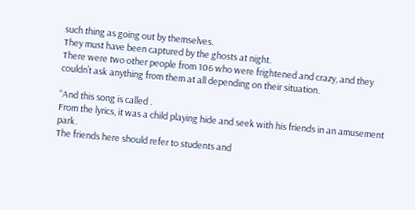such thing as going out by themselves.
They must have been captured by the ghosts at night.
There were two other people from 106 who were frightened and crazy, and they couldn’t ask anything from them at all depending on their situation.

“And this song is called .
From the lyrics, it was a child playing hide and seek with his friends in an amusement park.
The friends here should refer to students and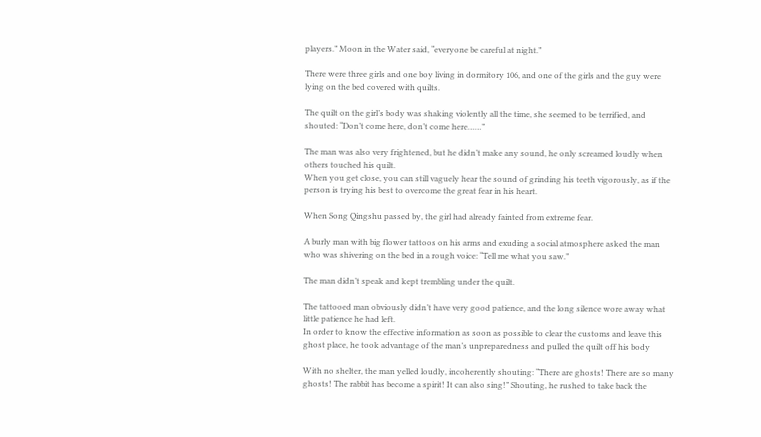players.” Moon in the Water said, “everyone be careful at night.”

There were three girls and one boy living in dormitory 106, and one of the girls and the guy were lying on the bed covered with quilts.

The quilt on the girl’s body was shaking violently all the time, she seemed to be terrified, and shouted: “Don’t come here, don’t come here……”

The man was also very frightened, but he didn’t make any sound, he only screamed loudly when others touched his quilt.
When you get close, you can still vaguely hear the sound of grinding his teeth vigorously, as if the person is trying his best to overcome the great fear in his heart.

When Song Qingshu passed by, the girl had already fainted from extreme fear.

A burly man with big flower tattoos on his arms and exuding a social atmosphere asked the man who was shivering on the bed in a rough voice: “Tell me what you saw.”

The man didn’t speak and kept trembling under the quilt.

The tattooed man obviously didn’t have very good patience, and the long silence wore away what little patience he had left.
In order to know the effective information as soon as possible to clear the customs and leave this ghost place, he took advantage of the man’s unpreparedness and pulled the quilt off his body

With no shelter, the man yelled loudly, incoherently shouting: “There are ghosts! There are so many ghosts! The rabbit has become a spirit! It can also sing!” Shouting, he rushed to take back the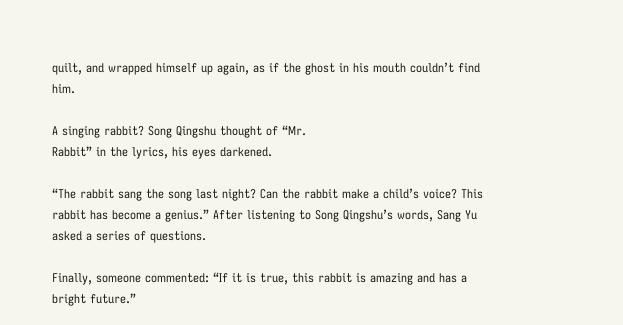quilt, and wrapped himself up again, as if the ghost in his mouth couldn’t find him.

A singing rabbit? Song Qingshu thought of “Mr.
Rabbit” in the lyrics, his eyes darkened.

“The rabbit sang the song last night? Can the rabbit make a child’s voice? This rabbit has become a genius.” After listening to Song Qingshu’s words, Sang Yu asked a series of questions.

Finally, someone commented: “If it is true, this rabbit is amazing and has a bright future.”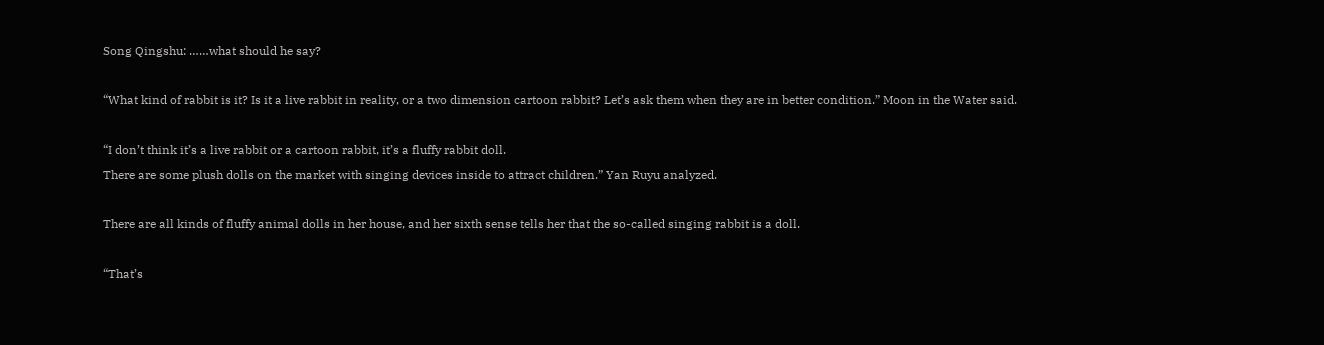Song Qingshu: ……what should he say?

“What kind of rabbit is it? Is it a live rabbit in reality, or a two dimension cartoon rabbit? Let’s ask them when they are in better condition.” Moon in the Water said.

“I don’t think it’s a live rabbit or a cartoon rabbit, it’s a fluffy rabbit doll.
There are some plush dolls on the market with singing devices inside to attract children.” Yan Ruyu analyzed.

There are all kinds of fluffy animal dolls in her house, and her sixth sense tells her that the so-called singing rabbit is a doll.

“That’s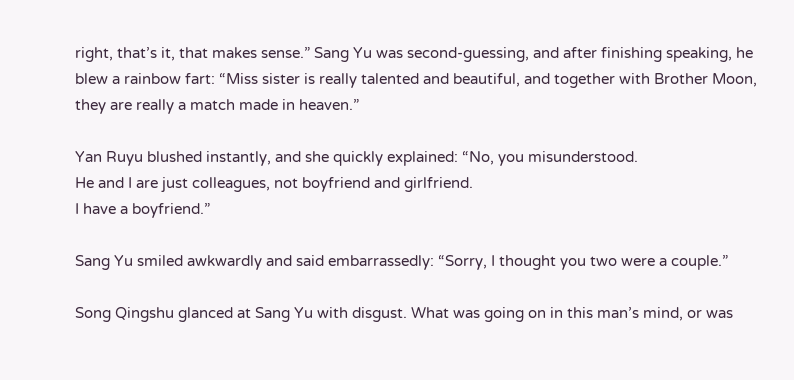right, that’s it, that makes sense.” Sang Yu was second-guessing, and after finishing speaking, he blew a rainbow fart: “Miss sister is really talented and beautiful, and together with Brother Moon, they are really a match made in heaven.”

Yan Ruyu blushed instantly, and she quickly explained: “No, you misunderstood.
He and I are just colleagues, not boyfriend and girlfriend.
I have a boyfriend.”

Sang Yu smiled awkwardly and said embarrassedly: “Sorry, I thought you two were a couple.”

Song Qingshu glanced at Sang Yu with disgust. What was going on in this man’s mind, or was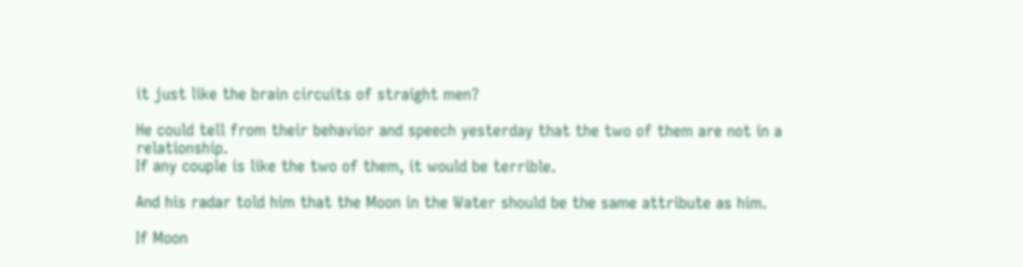it just like the brain circuits of straight men?

He could tell from their behavior and speech yesterday that the two of them are not in a relationship.
If any couple is like the two of them, it would be terrible.

And his radar told him that the Moon in the Water should be the same attribute as him.

If Moon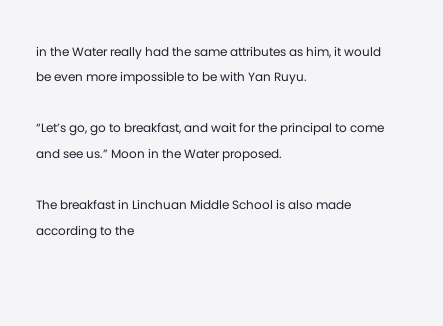in the Water really had the same attributes as him, it would be even more impossible to be with Yan Ruyu.

“Let’s go, go to breakfast, and wait for the principal to come and see us.” Moon in the Water proposed.

The breakfast in Linchuan Middle School is also made according to the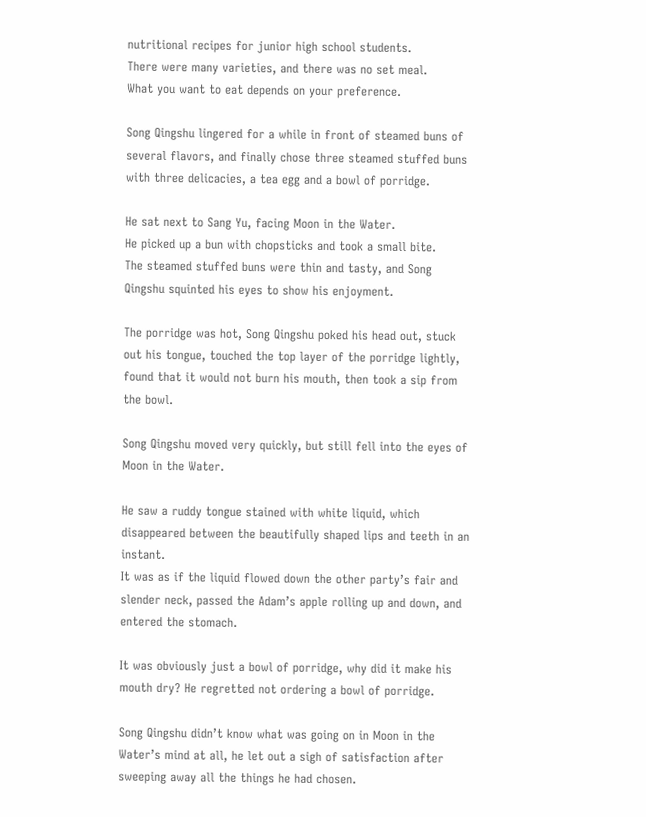nutritional recipes for junior high school students.
There were many varieties, and there was no set meal.
What you want to eat depends on your preference.

Song Qingshu lingered for a while in front of steamed buns of several flavors, and finally chose three steamed stuffed buns with three delicacies, a tea egg and a bowl of porridge.

He sat next to Sang Yu, facing Moon in the Water.
He picked up a bun with chopsticks and took a small bite.
The steamed stuffed buns were thin and tasty, and Song Qingshu squinted his eyes to show his enjoyment.

The porridge was hot, Song Qingshu poked his head out, stuck out his tongue, touched the top layer of the porridge lightly, found that it would not burn his mouth, then took a sip from the bowl.

Song Qingshu moved very quickly, but still fell into the eyes of Moon in the Water.

He saw a ruddy tongue stained with white liquid, which disappeared between the beautifully shaped lips and teeth in an instant.
It was as if the liquid flowed down the other party’s fair and slender neck, passed the Adam’s apple rolling up and down, and entered the stomach.

It was obviously just a bowl of porridge, why did it make his mouth dry? He regretted not ordering a bowl of porridge.

Song Qingshu didn’t know what was going on in Moon in the Water’s mind at all, he let out a sigh of satisfaction after sweeping away all the things he had chosen.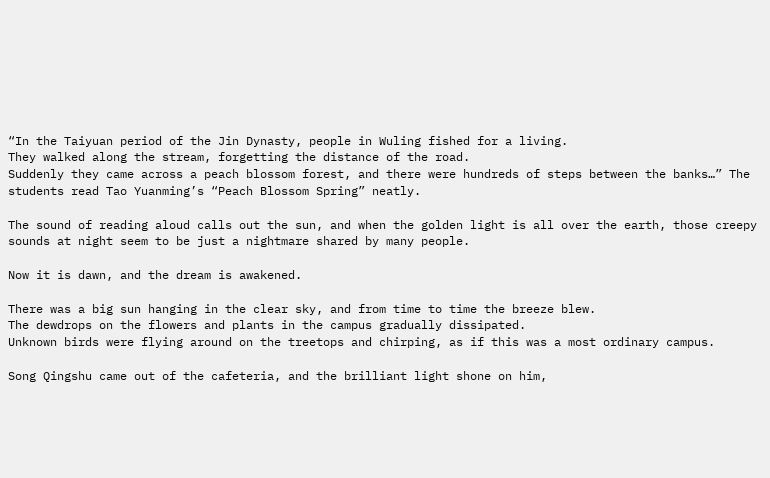“In the Taiyuan period of the Jin Dynasty, people in Wuling fished for a living.
They walked along the stream, forgetting the distance of the road.
Suddenly they came across a peach blossom forest, and there were hundreds of steps between the banks…” The students read Tao Yuanming’s “Peach Blossom Spring” neatly.

The sound of reading aloud calls out the sun, and when the golden light is all over the earth, those creepy sounds at night seem to be just a nightmare shared by many people.

Now it is dawn, and the dream is awakened.

There was a big sun hanging in the clear sky, and from time to time the breeze blew.
The dewdrops on the flowers and plants in the campus gradually dissipated.
Unknown birds were flying around on the treetops and chirping, as if this was a most ordinary campus.

Song Qingshu came out of the cafeteria, and the brilliant light shone on him,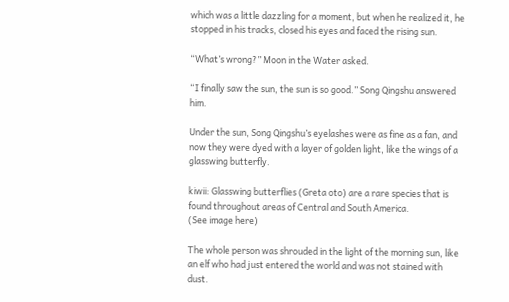which was a little dazzling for a moment, but when he realized it, he stopped in his tracks, closed his eyes and faced the rising sun.

“What’s wrong?” Moon in the Water asked.

“I finally saw the sun, the sun is so good.” Song Qingshu answered him.

Under the sun, Song Qingshu’s eyelashes were as fine as a fan, and now they were dyed with a layer of golden light, like the wings of a glasswing butterfly.

kiwii: Glasswing butterflies (Greta oto) are a rare species that is found throughout areas of Central and South America.
(See image here)

The whole person was shrouded in the light of the morning sun, like an elf who had just entered the world and was not stained with dust.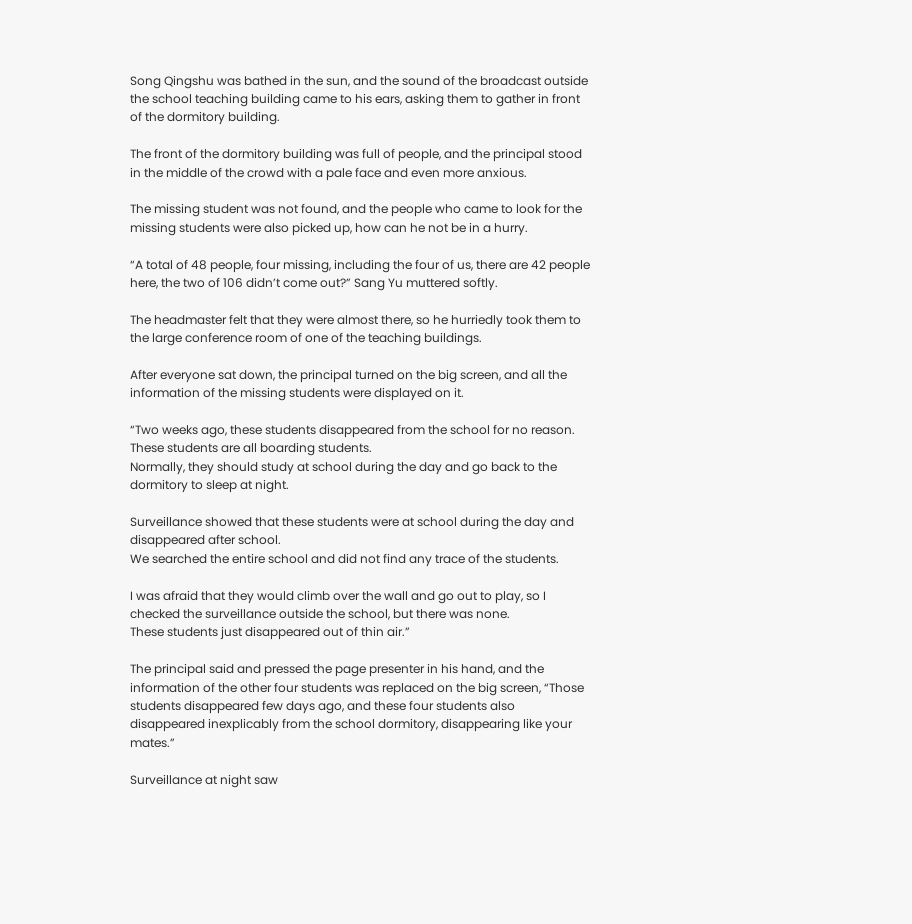Song Qingshu was bathed in the sun, and the sound of the broadcast outside the school teaching building came to his ears, asking them to gather in front of the dormitory building.

The front of the dormitory building was full of people, and the principal stood in the middle of the crowd with a pale face and even more anxious.

The missing student was not found, and the people who came to look for the missing students were also picked up, how can he not be in a hurry.

“A total of 48 people, four missing, including the four of us, there are 42 people here, the two of 106 didn’t come out?” Sang Yu muttered softly.

The headmaster felt that they were almost there, so he hurriedly took them to the large conference room of one of the teaching buildings.

After everyone sat down, the principal turned on the big screen, and all the information of the missing students were displayed on it.

“Two weeks ago, these students disappeared from the school for no reason.
These students are all boarding students.
Normally, they should study at school during the day and go back to the dormitory to sleep at night.

Surveillance showed that these students were at school during the day and disappeared after school.
We searched the entire school and did not find any trace of the students.

I was afraid that they would climb over the wall and go out to play, so I checked the surveillance outside the school, but there was none.
These students just disappeared out of thin air.”

The principal said and pressed the page presenter in his hand, and the information of the other four students was replaced on the big screen, “Those students disappeared few days ago, and these four students also disappeared inexplicably from the school dormitory, disappearing like your mates.”

Surveillance at night saw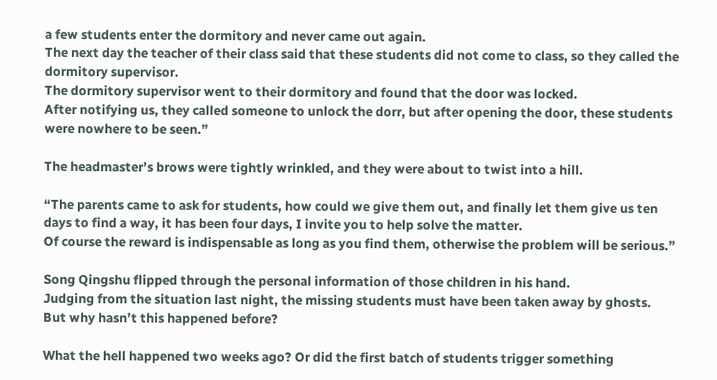a few students enter the dormitory and never came out again.
The next day the teacher of their class said that these students did not come to class, so they called the dormitory supervisor.
The dormitory supervisor went to their dormitory and found that the door was locked.
After notifying us, they called someone to unlock the dorr, but after opening the door, these students were nowhere to be seen.”

The headmaster’s brows were tightly wrinkled, and they were about to twist into a hill.

“The parents came to ask for students, how could we give them out, and finally let them give us ten days to find a way, it has been four days, I invite you to help solve the matter.
Of course the reward is indispensable as long as you find them, otherwise the problem will be serious.”

Song Qingshu flipped through the personal information of those children in his hand.
Judging from the situation last night, the missing students must have been taken away by ghosts.
But why hasn’t this happened before?

What the hell happened two weeks ago? Or did the first batch of students trigger something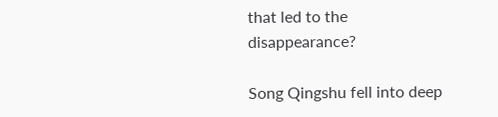that led to the disappearance?

Song Qingshu fell into deep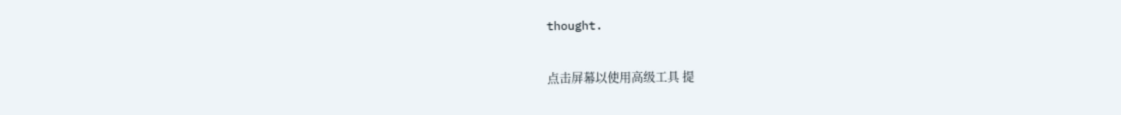thought.

点击屏幕以使用高级工具 提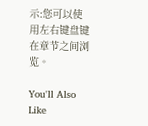示:您可以使用左右键盘键在章节之间浏览。

You'll Also Like